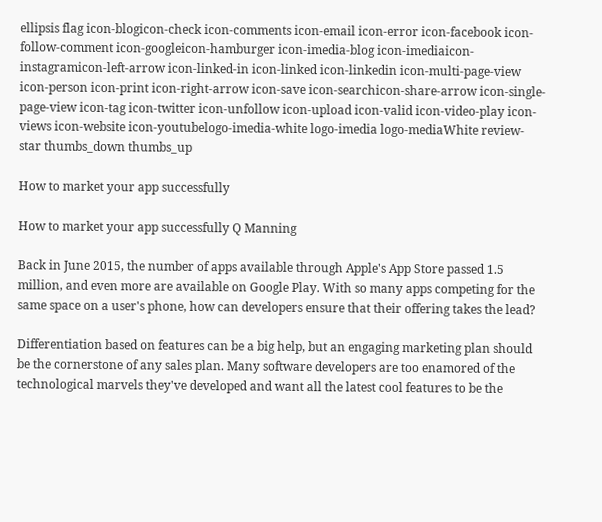ellipsis flag icon-blogicon-check icon-comments icon-email icon-error icon-facebook icon-follow-comment icon-googleicon-hamburger icon-imedia-blog icon-imediaicon-instagramicon-left-arrow icon-linked-in icon-linked icon-linkedin icon-multi-page-view icon-person icon-print icon-right-arrow icon-save icon-searchicon-share-arrow icon-single-page-view icon-tag icon-twitter icon-unfollow icon-upload icon-valid icon-video-play icon-views icon-website icon-youtubelogo-imedia-white logo-imedia logo-mediaWhite review-star thumbs_down thumbs_up

How to market your app successfully

How to market your app successfully Q Manning

Back in June 2015, the number of apps available through Apple's App Store passed 1.5 million, and even more are available on Google Play. With so many apps competing for the same space on a user's phone, how can developers ensure that their offering takes the lead?

Differentiation based on features can be a big help, but an engaging marketing plan should be the cornerstone of any sales plan. Many software developers are too enamored of the technological marvels they've developed and want all the latest cool features to be the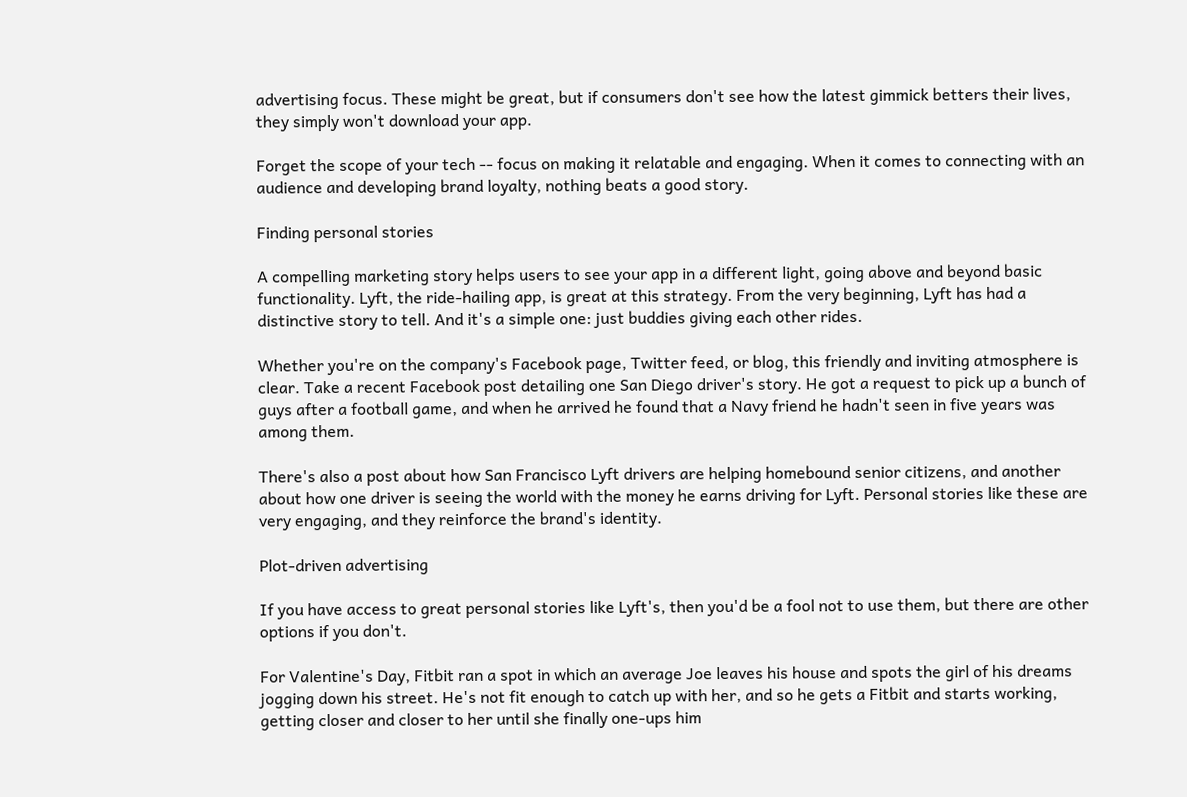advertising focus. These might be great, but if consumers don't see how the latest gimmick betters their lives, they simply won't download your app.

Forget the scope of your tech -- focus on making it relatable and engaging. When it comes to connecting with an audience and developing brand loyalty, nothing beats a good story.

Finding personal stories

A compelling marketing story helps users to see your app in a different light, going above and beyond basic functionality. Lyft, the ride-hailing app, is great at this strategy. From the very beginning, Lyft has had a distinctive story to tell. And it's a simple one: just buddies giving each other rides.

Whether you're on the company's Facebook page, Twitter feed, or blog, this friendly and inviting atmosphere is clear. Take a recent Facebook post detailing one San Diego driver's story. He got a request to pick up a bunch of guys after a football game, and when he arrived he found that a Navy friend he hadn't seen in five years was among them.

There's also a post about how San Francisco Lyft drivers are helping homebound senior citizens, and another about how one driver is seeing the world with the money he earns driving for Lyft. Personal stories like these are very engaging, and they reinforce the brand's identity.

Plot-driven advertising

If you have access to great personal stories like Lyft's, then you'd be a fool not to use them, but there are other options if you don't.

For Valentine's Day, Fitbit ran a spot in which an average Joe leaves his house and spots the girl of his dreams jogging down his street. He's not fit enough to catch up with her, and so he gets a Fitbit and starts working, getting closer and closer to her until she finally one-ups him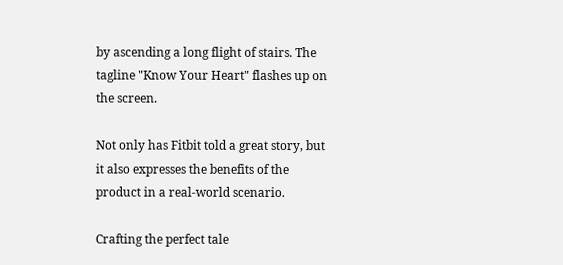by ascending a long flight of stairs. The tagline "Know Your Heart" flashes up on the screen.

Not only has Fitbit told a great story, but it also expresses the benefits of the product in a real-world scenario.

Crafting the perfect tale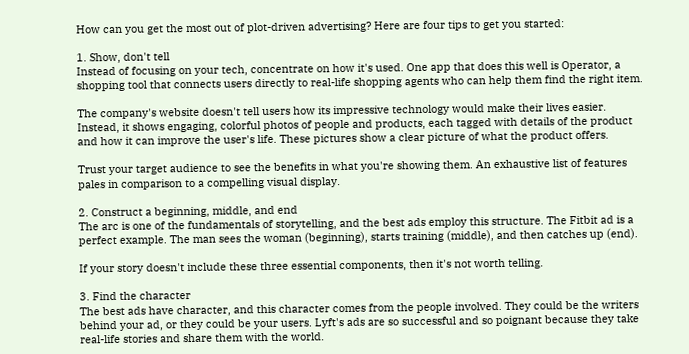How can you get the most out of plot-driven advertising? Here are four tips to get you started:

1. Show, don't tell
Instead of focusing on your tech, concentrate on how it's used. One app that does this well is Operator, a shopping tool that connects users directly to real-life shopping agents who can help them find the right item.

The company's website doesn't tell users how its impressive technology would make their lives easier. Instead, it shows engaging, colorful photos of people and products, each tagged with details of the product and how it can improve the user's life. These pictures show a clear picture of what the product offers.

Trust your target audience to see the benefits in what you're showing them. An exhaustive list of features pales in comparison to a compelling visual display.

2. Construct a beginning, middle, and end
The arc is one of the fundamentals of storytelling, and the best ads employ this structure. The Fitbit ad is a perfect example. The man sees the woman (beginning), starts training (middle), and then catches up (end).

If your story doesn't include these three essential components, then it's not worth telling.

3. Find the character
The best ads have character, and this character comes from the people involved. They could be the writers behind your ad, or they could be your users. Lyft's ads are so successful and so poignant because they take real-life stories and share them with the world.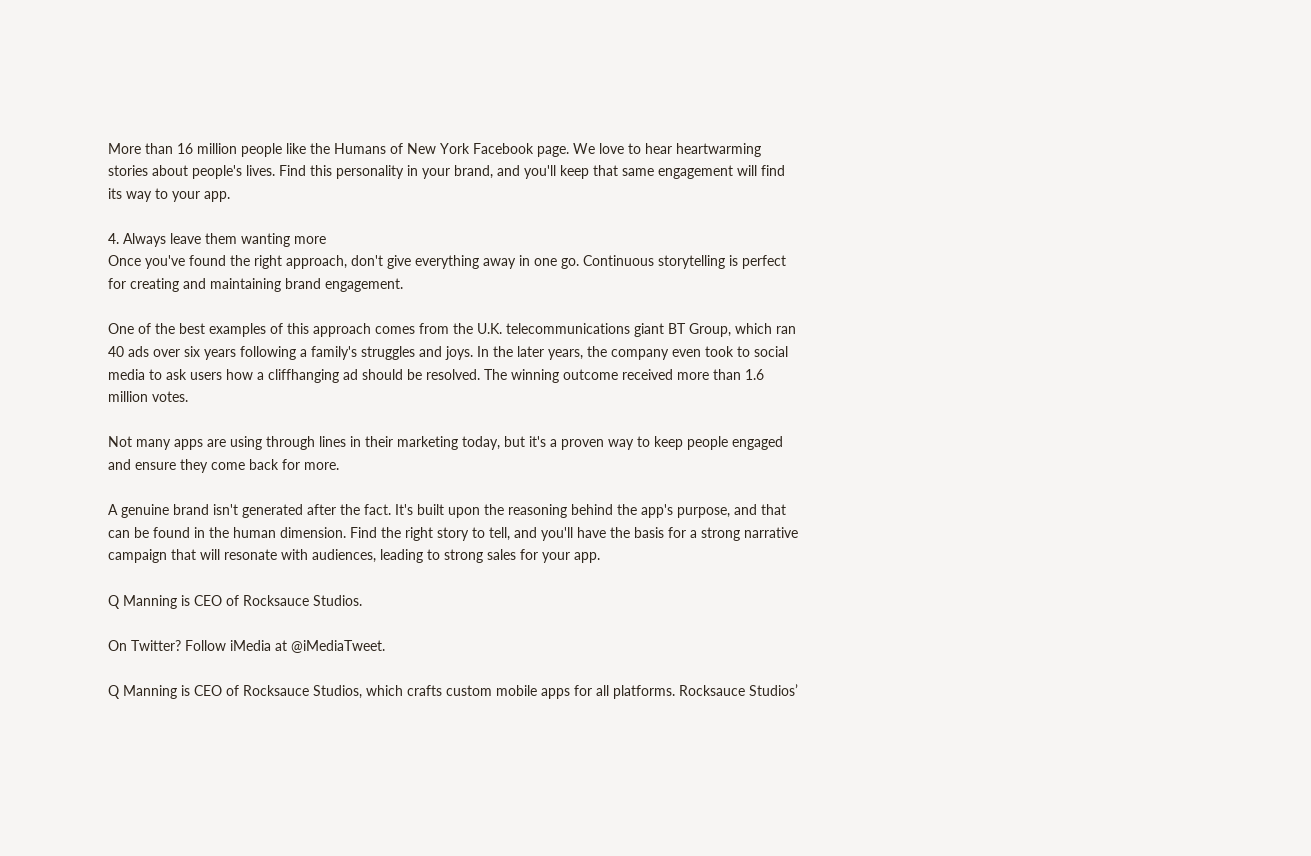More than 16 million people like the Humans of New York Facebook page. We love to hear heartwarming stories about people's lives. Find this personality in your brand, and you'll keep that same engagement will find its way to your app.

4. Always leave them wanting more
Once you've found the right approach, don't give everything away in one go. Continuous storytelling is perfect for creating and maintaining brand engagement.

One of the best examples of this approach comes from the U.K. telecommunications giant BT Group, which ran 40 ads over six years following a family's struggles and joys. In the later years, the company even took to social media to ask users how a cliffhanging ad should be resolved. The winning outcome received more than 1.6 million votes.

Not many apps are using through lines in their marketing today, but it's a proven way to keep people engaged and ensure they come back for more.

A genuine brand isn't generated after the fact. It's built upon the reasoning behind the app's purpose, and that can be found in the human dimension. Find the right story to tell, and you'll have the basis for a strong narrative campaign that will resonate with audiences, leading to strong sales for your app.

Q Manning is CEO of Rocksauce Studios.

On Twitter? Follow iMedia at @iMediaTweet.

Q Manning is CEO of Rocksauce Studios, which crafts custom mobile apps for all platforms. Rocksauce Studios’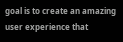goal is to create an amazing user experience that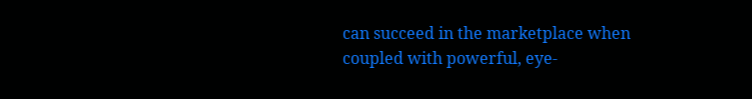can succeed in the marketplace when coupled with powerful, eye-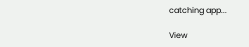catching app...

View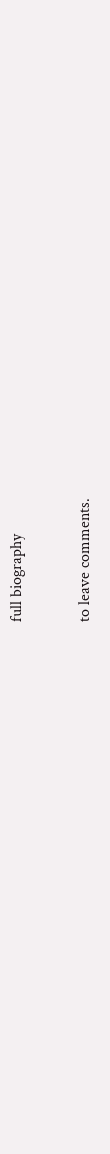full biography


to leave comments.